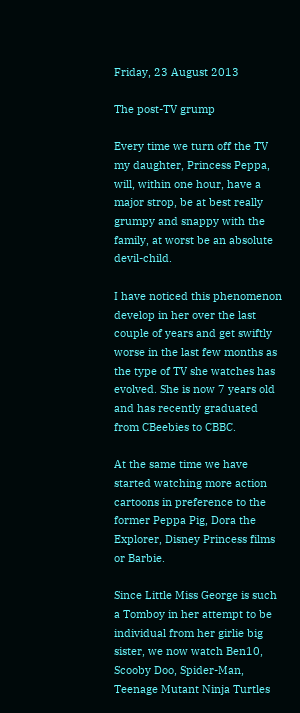Friday, 23 August 2013

The post-TV grump

Every time we turn off the TV my daughter, Princess Peppa, will, within one hour, have a major strop, be at best really grumpy and snappy with the family, at worst be an absolute devil-child.

I have noticed this phenomenon develop in her over the last couple of years and get swiftly worse in the last few months as the type of TV she watches has evolved. She is now 7 years old and has recently graduated from CBeebies to CBBC.

At the same time we have started watching more action cartoons in preference to the former Peppa Pig, Dora the Explorer, Disney Princess films or Barbie.

Since Little Miss George is such a Tomboy in her attempt to be individual from her girlie big sister, we now watch Ben10, Scooby Doo, Spider-Man, Teenage Mutant Ninja Turtles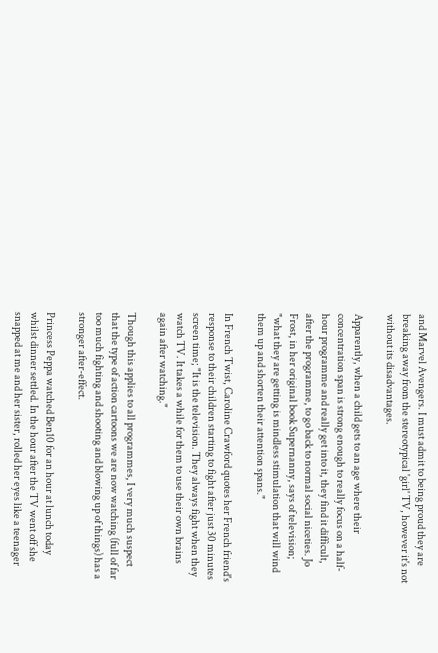and Marvel Avengers. I must admit to being proud they are breaking away from the stereotypical 'girl' TV, however it's not without its disadvantages.

Apparently, when a child gets to an age where their concentration span is strong enough to really focus on a half-hour programme and really get into it, they find it difficult, after the programme, to go back to normal social niceties. Jo Frost, in her original book Supernanny, says of television; "what they are getting is mindless stimulation that will wind them up and shorten their attention spans."

In French Twist, Caroline Crawford quotes her French friend's response to their children starting to fight after just 30 minutes screen time; "It is the television. They always fight when they watch TV. It takes a while for them to use their own brains again after watching."

Though this applies to all programmes, I very much suspect that the type of action cartoons we are now watching (full of far too much fighting and shooting and blowing up of things) has a stronger after-effect.

Princess Peppa watched Ben10 for an hour at lunch today whilst dinner settled. In the hour after the TV went off she snapped at me and her sister, rolled her eyes like a teenager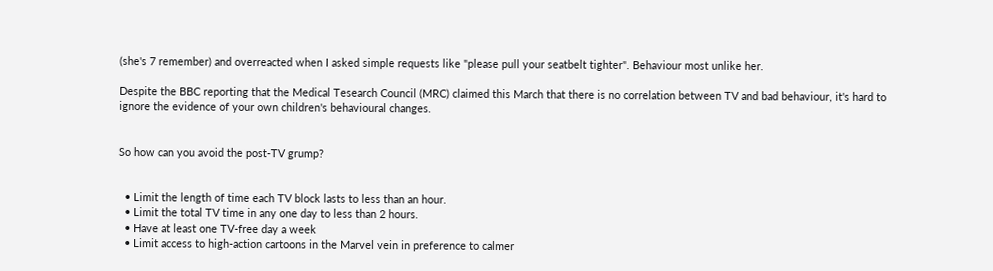(she's 7 remember) and overreacted when I asked simple requests like "please pull your seatbelt tighter". Behaviour most unlike her.

Despite the BBC reporting that the Medical Tesearch Council (MRC) claimed this March that there is no correlation between TV and bad behaviour, it's hard to ignore the evidence of your own children's behavioural changes.


So how can you avoid the post-TV grump?


  • Limit the length of time each TV block lasts to less than an hour.
  • Limit the total TV time in any one day to less than 2 hours.
  • Have at least one TV-free day a week
  • Limit access to high-action cartoons in the Marvel vein in preference to calmer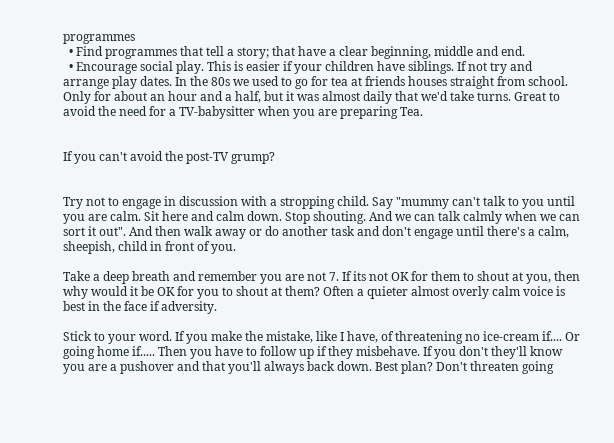programmes
  • Find programmes that tell a story; that have a clear beginning, middle and end.
  • Encourage social play. This is easier if your children have siblings. If not try and arrange play dates. In the 80s we used to go for tea at friends houses straight from school. Only for about an hour and a half, but it was almost daily that we'd take turns. Great to avoid the need for a TV-babysitter when you are preparing Tea.


If you can't avoid the post-TV grump?


Try not to engage in discussion with a stropping child. Say "mummy can't talk to you until you are calm. Sit here and calm down. Stop shouting. And we can talk calmly when we can sort it out". And then walk away or do another task and don't engage until there's a calm, sheepish, child in front of you.

Take a deep breath and remember you are not 7. If its not OK for them to shout at you, then why would it be OK for you to shout at them? Often a quieter almost overly calm voice is best in the face if adversity.

Stick to your word. If you make the mistake, like I have, of threatening no ice-cream if.... Or going home if..... Then you have to follow up if they misbehave. If you don't they'll know you are a pushover and that you'll always back down. Best plan? Don't threaten going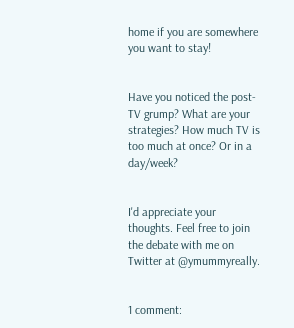home if you are somewhere you want to stay!


Have you noticed the post-TV grump? What are your strategies? How much TV is too much at once? Or in a day/week?


I'd appreciate your thoughts. Feel free to join the debate with me on Twitter at @ymummyreally.


1 comment: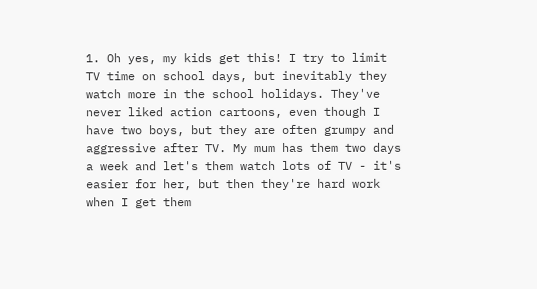1. Oh yes, my kids get this! I try to limit TV time on school days, but inevitably they watch more in the school holidays. They've never liked action cartoons, even though I have two boys, but they are often grumpy and aggressive after TV. My mum has them two days a week and let's them watch lots of TV - it's easier for her, but then they're hard work when I get them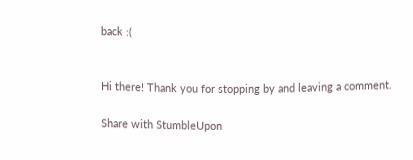back :(


Hi there! Thank you for stopping by and leaving a comment.

Share with StumbleUpon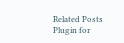Related Posts Plugin for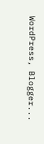WordPress, Blogger...